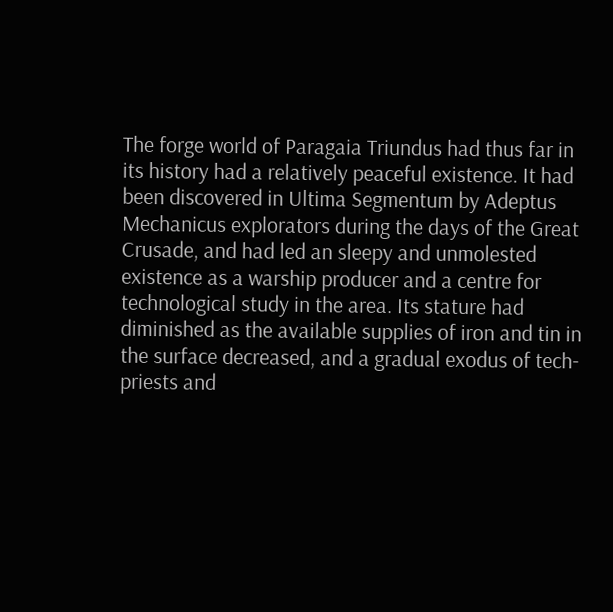The forge world of Paragaia Triundus had thus far in its history had a relatively peaceful existence. It had been discovered in Ultima Segmentum by Adeptus Mechanicus explorators during the days of the Great Crusade, and had led an sleepy and unmolested existence as a warship producer and a centre for technological study in the area. Its stature had diminished as the available supplies of iron and tin in the surface decreased, and a gradual exodus of tech-priests and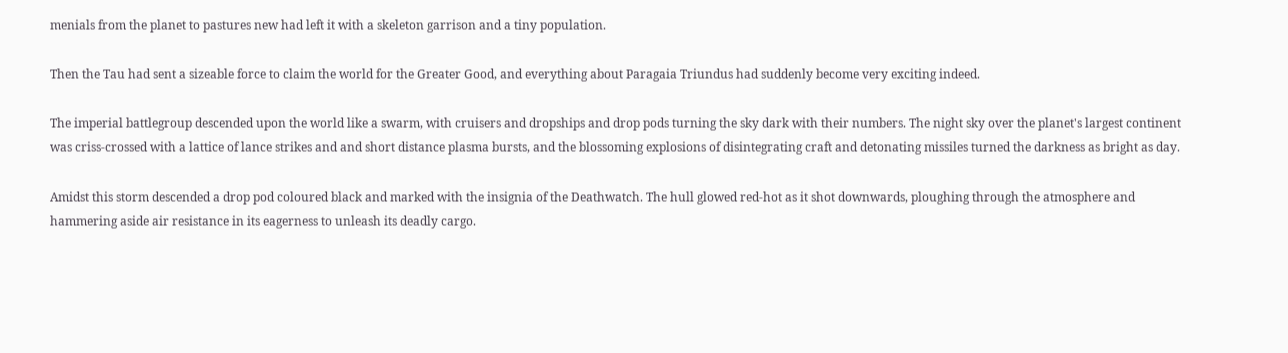menials from the planet to pastures new had left it with a skeleton garrison and a tiny population.

Then the Tau had sent a sizeable force to claim the world for the Greater Good, and everything about Paragaia Triundus had suddenly become very exciting indeed.

The imperial battlegroup descended upon the world like a swarm, with cruisers and dropships and drop pods turning the sky dark with their numbers. The night sky over the planet's largest continent was criss-crossed with a lattice of lance strikes and and short distance plasma bursts, and the blossoming explosions of disintegrating craft and detonating missiles turned the darkness as bright as day.

Amidst this storm descended a drop pod coloured black and marked with the insignia of the Deathwatch. The hull glowed red-hot as it shot downwards, ploughing through the atmosphere and hammering aside air resistance in its eagerness to unleash its deadly cargo.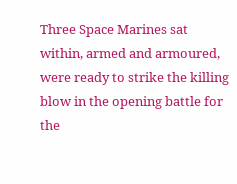Three Space Marines sat within, armed and armoured, were ready to strike the killing blow in the opening battle for the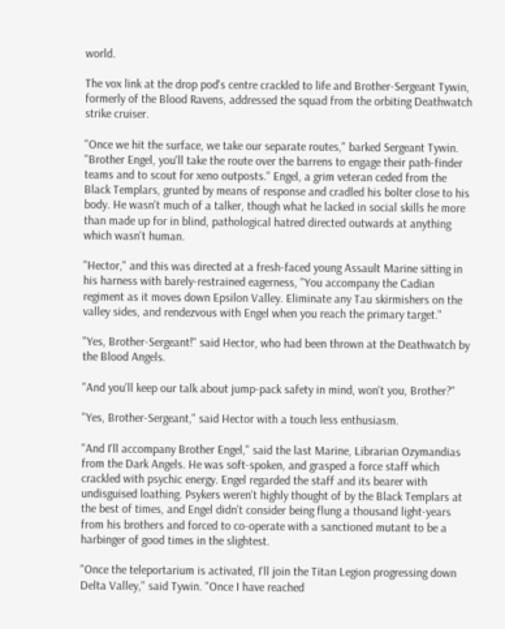world.

The vox link at the drop pod's centre crackled to life and Brother-Sergeant Tywin, formerly of the Blood Ravens, addressed the squad from the orbiting Deathwatch strike cruiser.

"Once we hit the surface, we take our separate routes," barked Sergeant Tywin. "Brother Engel, you'll take the route over the barrens to engage their path-finder teams and to scout for xeno outposts." Engel, a grim veteran ceded from the Black Templars, grunted by means of response and cradled his bolter close to his body. He wasn't much of a talker, though what he lacked in social skills he more than made up for in blind, pathological hatred directed outwards at anything which wasn't human.

"Hector," and this was directed at a fresh-faced young Assault Marine sitting in his harness with barely-restrained eagerness, "You accompany the Cadian regiment as it moves down Epsilon Valley. Eliminate any Tau skirmishers on the valley sides, and rendezvous with Engel when you reach the primary target."

"Yes, Brother-Sergeant!" said Hector, who had been thrown at the Deathwatch by the Blood Angels.

"And you'll keep our talk about jump-pack safety in mind, won't you, Brother?"

"Yes, Brother-Sergeant," said Hector with a touch less enthusiasm.

"And I'll accompany Brother Engel," said the last Marine, Librarian Ozymandias from the Dark Angels. He was soft-spoken, and grasped a force staff which crackled with psychic energy. Engel regarded the staff and its bearer with undisguised loathing. Psykers weren't highly thought of by the Black Templars at the best of times, and Engel didn't consider being flung a thousand light-years from his brothers and forced to co-operate with a sanctioned mutant to be a harbinger of good times in the slightest.

"Once the teleportarium is activated, I'll join the Titan Legion progressing down Delta Valley," said Tywin. "Once I have reached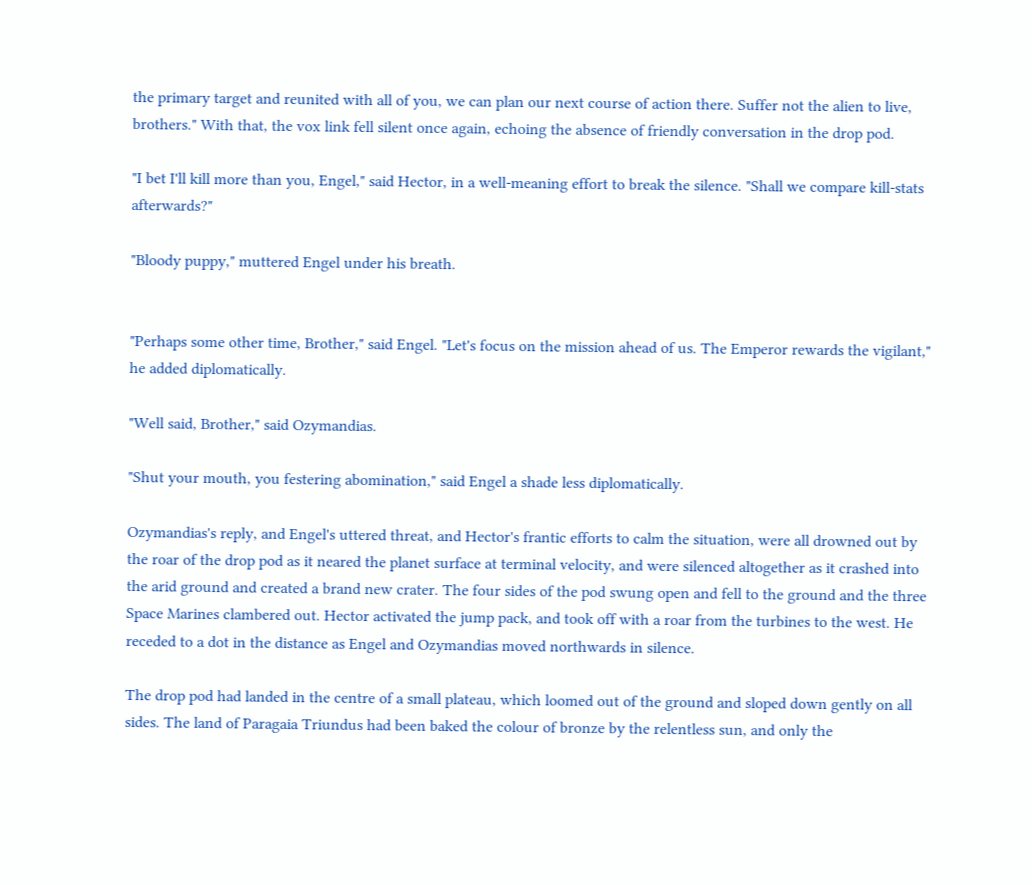the primary target and reunited with all of you, we can plan our next course of action there. Suffer not the alien to live, brothers." With that, the vox link fell silent once again, echoing the absence of friendly conversation in the drop pod.

"I bet I'll kill more than you, Engel," said Hector, in a well-meaning effort to break the silence. "Shall we compare kill-stats afterwards?"

"Bloody puppy," muttered Engel under his breath.


"Perhaps some other time, Brother," said Engel. "Let's focus on the mission ahead of us. The Emperor rewards the vigilant," he added diplomatically.

"Well said, Brother," said Ozymandias.

"Shut your mouth, you festering abomination," said Engel a shade less diplomatically.

Ozymandias's reply, and Engel's uttered threat, and Hector's frantic efforts to calm the situation, were all drowned out by the roar of the drop pod as it neared the planet surface at terminal velocity, and were silenced altogether as it crashed into the arid ground and created a brand new crater. The four sides of the pod swung open and fell to the ground and the three Space Marines clambered out. Hector activated the jump pack, and took off with a roar from the turbines to the west. He receded to a dot in the distance as Engel and Ozymandias moved northwards in silence.

The drop pod had landed in the centre of a small plateau, which loomed out of the ground and sloped down gently on all sides. The land of Paragaia Triundus had been baked the colour of bronze by the relentless sun, and only the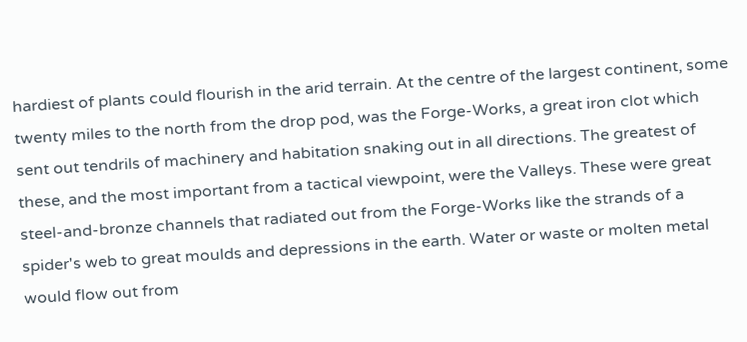hardiest of plants could flourish in the arid terrain. At the centre of the largest continent, some twenty miles to the north from the drop pod, was the Forge-Works, a great iron clot which sent out tendrils of machinery and habitation snaking out in all directions. The greatest of these, and the most important from a tactical viewpoint, were the Valleys. These were great steel-and-bronze channels that radiated out from the Forge-Works like the strands of a spider's web to great moulds and depressions in the earth. Water or waste or molten metal would flow out from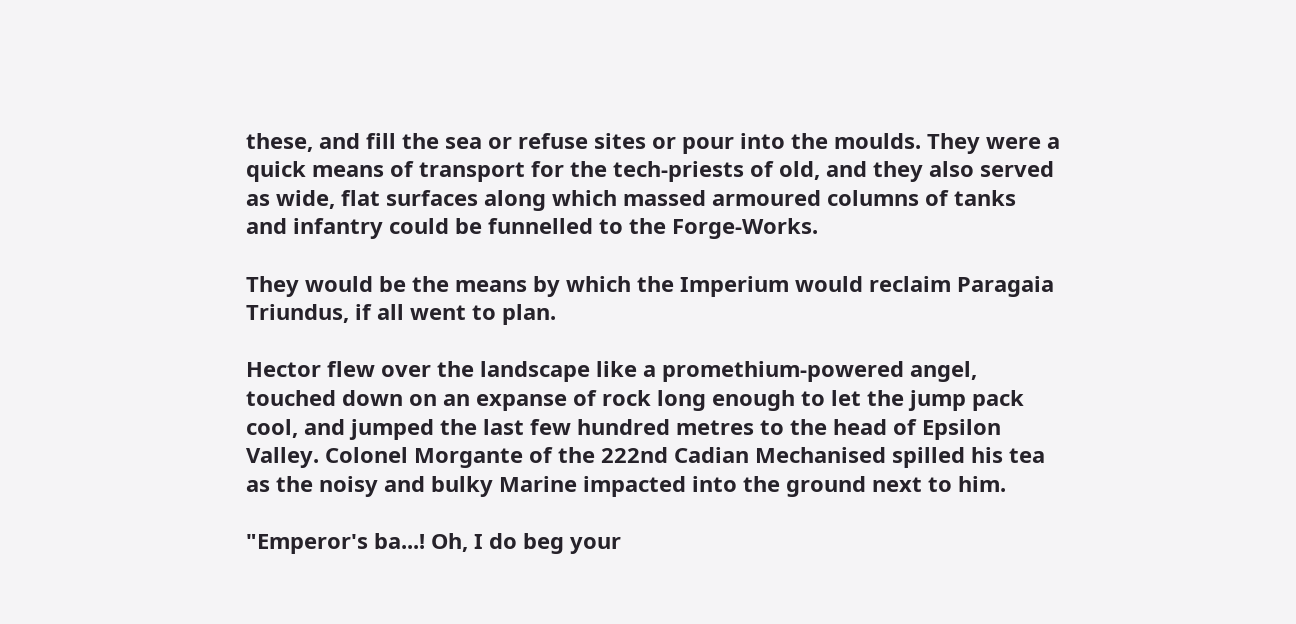these, and fill the sea or refuse sites or pour into the moulds. They were a quick means of transport for the tech-priests of old, and they also served as wide, flat surfaces along which massed armoured columns of tanks and infantry could be funnelled to the Forge-Works.

They would be the means by which the Imperium would reclaim Paragaia Triundus, if all went to plan.

Hector flew over the landscape like a promethium-powered angel, touched down on an expanse of rock long enough to let the jump pack cool, and jumped the last few hundred metres to the head of Epsilon Valley. Colonel Morgante of the 222nd Cadian Mechanised spilled his tea as the noisy and bulky Marine impacted into the ground next to him.

"Emperor's ba...! Oh, I do beg your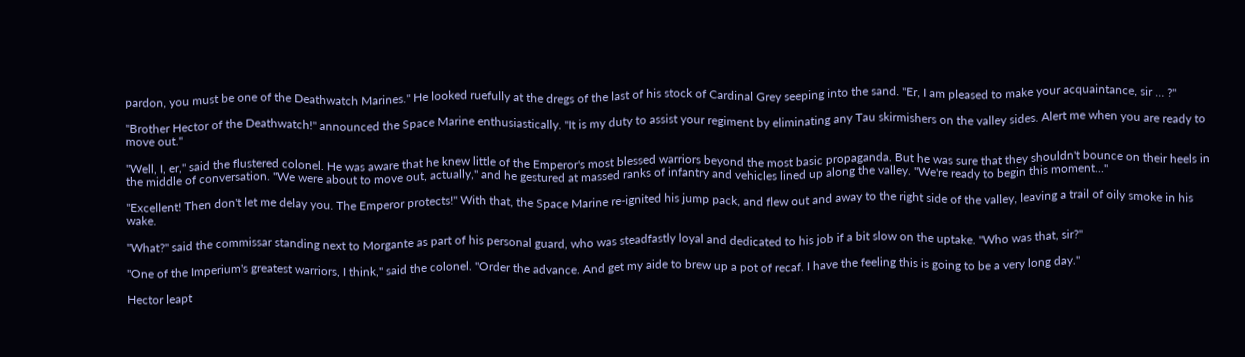pardon, you must be one of the Deathwatch Marines." He looked ruefully at the dregs of the last of his stock of Cardinal Grey seeping into the sand. "Er, I am pleased to make your acquaintance, sir … ?"

"Brother Hector of the Deathwatch!" announced the Space Marine enthusiastically. "It is my duty to assist your regiment by eliminating any Tau skirmishers on the valley sides. Alert me when you are ready to move out."

"Well, I, er," said the flustered colonel. He was aware that he knew little of the Emperor's most blessed warriors beyond the most basic propaganda. But he was sure that they shouldn't bounce on their heels in the middle of conversation. "We were about to move out, actually," and he gestured at massed ranks of infantry and vehicles lined up along the valley. "We're ready to begin this moment..."

"Excellent! Then don't let me delay you. The Emperor protects!" With that, the Space Marine re-ignited his jump pack, and flew out and away to the right side of the valley, leaving a trail of oily smoke in his wake.

"What?" said the commissar standing next to Morgante as part of his personal guard, who was steadfastly loyal and dedicated to his job if a bit slow on the uptake. "Who was that, sir?"

"One of the Imperium's greatest warriors, I think," said the colonel. "Order the advance. And get my aide to brew up a pot of recaf. I have the feeling this is going to be a very long day."

Hector leapt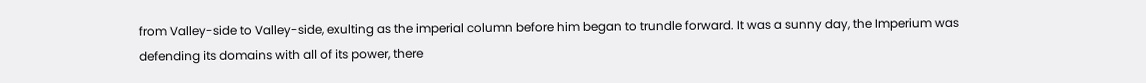from Valley-side to Valley-side, exulting as the imperial column before him began to trundle forward. It was a sunny day, the Imperium was defending its domains with all of its power, there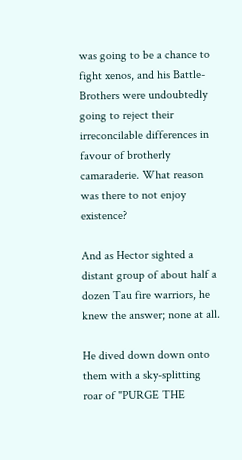was going to be a chance to fight xenos, and his Battle-Brothers were undoubtedly going to reject their irreconcilable differences in favour of brotherly camaraderie. What reason was there to not enjoy existence?

And as Hector sighted a distant group of about half a dozen Tau fire warriors, he knew the answer; none at all.

He dived down down onto them with a sky-splitting roar of "PURGE THE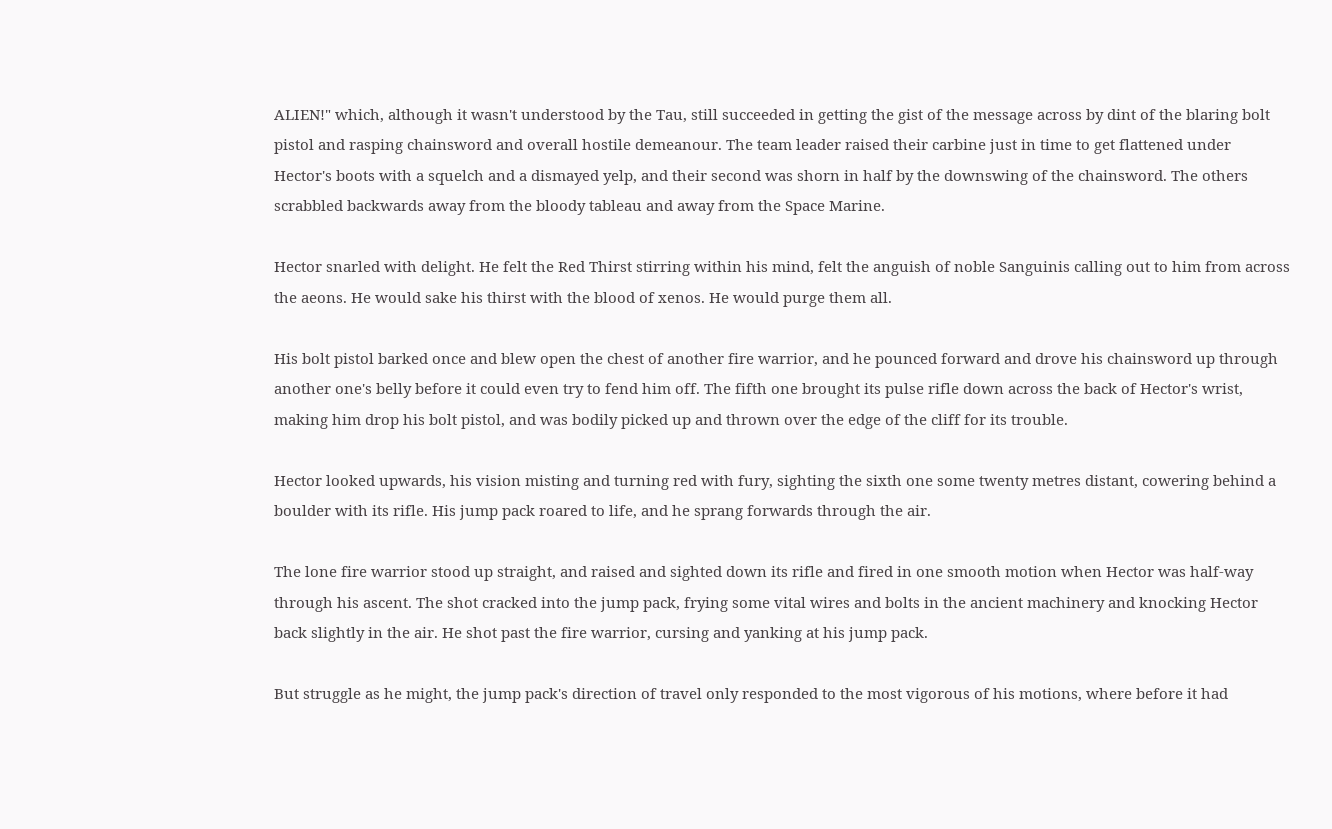ALIEN!" which, although it wasn't understood by the Tau, still succeeded in getting the gist of the message across by dint of the blaring bolt pistol and rasping chainsword and overall hostile demeanour. The team leader raised their carbine just in time to get flattened under Hector's boots with a squelch and a dismayed yelp, and their second was shorn in half by the downswing of the chainsword. The others scrabbled backwards away from the bloody tableau and away from the Space Marine.

Hector snarled with delight. He felt the Red Thirst stirring within his mind, felt the anguish of noble Sanguinis calling out to him from across the aeons. He would sake his thirst with the blood of xenos. He would purge them all.

His bolt pistol barked once and blew open the chest of another fire warrior, and he pounced forward and drove his chainsword up through another one's belly before it could even try to fend him off. The fifth one brought its pulse rifle down across the back of Hector's wrist, making him drop his bolt pistol, and was bodily picked up and thrown over the edge of the cliff for its trouble.

Hector looked upwards, his vision misting and turning red with fury, sighting the sixth one some twenty metres distant, cowering behind a boulder with its rifle. His jump pack roared to life, and he sprang forwards through the air.

The lone fire warrior stood up straight, and raised and sighted down its rifle and fired in one smooth motion when Hector was half-way through his ascent. The shot cracked into the jump pack, frying some vital wires and bolts in the ancient machinery and knocking Hector back slightly in the air. He shot past the fire warrior, cursing and yanking at his jump pack.

But struggle as he might, the jump pack's direction of travel only responded to the most vigorous of his motions, where before it had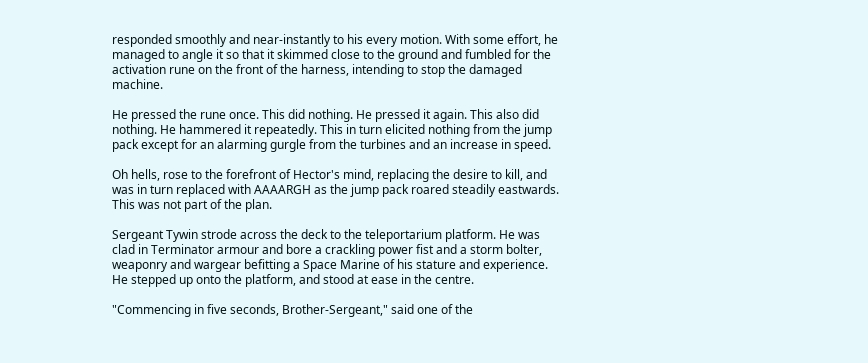responded smoothly and near-instantly to his every motion. With some effort, he managed to angle it so that it skimmed close to the ground and fumbled for the activation rune on the front of the harness, intending to stop the damaged machine.

He pressed the rune once. This did nothing. He pressed it again. This also did nothing. He hammered it repeatedly. This in turn elicited nothing from the jump pack except for an alarming gurgle from the turbines and an increase in speed.

Oh hells, rose to the forefront of Hector's mind, replacing the desire to kill, and was in turn replaced with AAAARGH as the jump pack roared steadily eastwards. This was not part of the plan.

Sergeant Tywin strode across the deck to the teleportarium platform. He was clad in Terminator armour and bore a crackling power fist and a storm bolter, weaponry and wargear befitting a Space Marine of his stature and experience. He stepped up onto the platform, and stood at ease in the centre.

"Commencing in five seconds, Brother-Sergeant," said one of the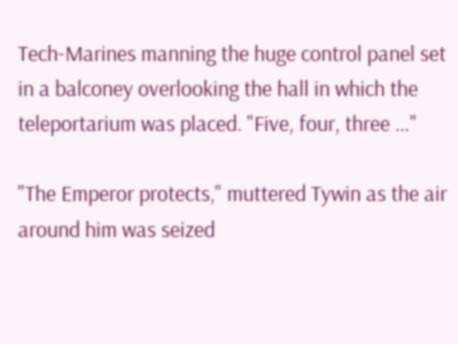Tech-Marines manning the huge control panel set in a balconey overlooking the hall in which the teleportarium was placed. "Five, four, three …"

"The Emperor protects," muttered Tywin as the air around him was seized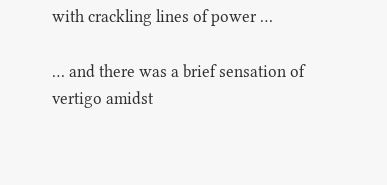with crackling lines of power …

… and there was a brief sensation of vertigo amidst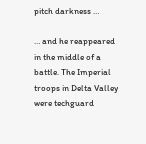pitch darkness …

… and he reappeared in the middle of a battle. The Imperial troops in Delta Valley were techguard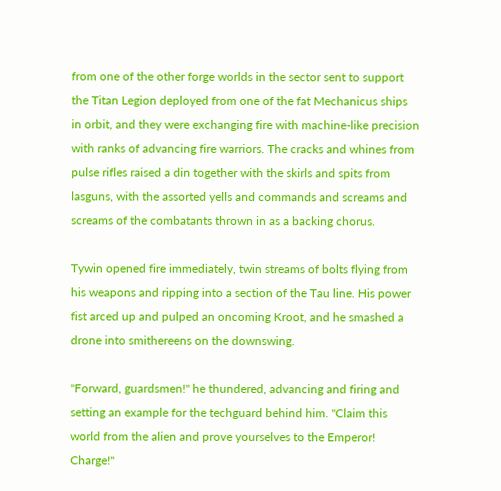from one of the other forge worlds in the sector sent to support the Titan Legion deployed from one of the fat Mechanicus ships in orbit, and they were exchanging fire with machine-like precision with ranks of advancing fire warriors. The cracks and whines from pulse rifles raised a din together with the skirls and spits from lasguns, with the assorted yells and commands and screams and screams of the combatants thrown in as a backing chorus.

Tywin opened fire immediately, twin streams of bolts flying from his weapons and ripping into a section of the Tau line. His power fist arced up and pulped an oncoming Kroot, and he smashed a drone into smithereens on the downswing.

"Forward, guardsmen!" he thundered, advancing and firing and setting an example for the techguard behind him. "Claim this world from the alien and prove yourselves to the Emperor! Charge!"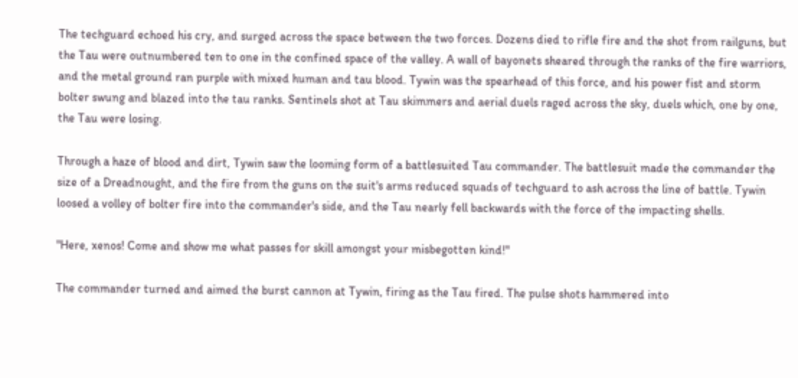The techguard echoed his cry, and surged across the space between the two forces. Dozens died to rifle fire and the shot from railguns, but the Tau were outnumbered ten to one in the confined space of the valley. A wall of bayonets sheared through the ranks of the fire warriors, and the metal ground ran purple with mixed human and tau blood. Tywin was the spearhead of this force, and his power fist and storm bolter swung and blazed into the tau ranks. Sentinels shot at Tau skimmers and aerial duels raged across the sky, duels which, one by one, the Tau were losing.

Through a haze of blood and dirt, Tywin saw the looming form of a battlesuited Tau commander. The battlesuit made the commander the size of a Dreadnought, and the fire from the guns on the suit's arms reduced squads of techguard to ash across the line of battle. Tywin loosed a volley of bolter fire into the commander's side, and the Tau nearly fell backwards with the force of the impacting shells.

"Here, xenos! Come and show me what passes for skill amongst your misbegotten kind!"

The commander turned and aimed the burst cannon at Tywin, firing as the Tau fired. The pulse shots hammered into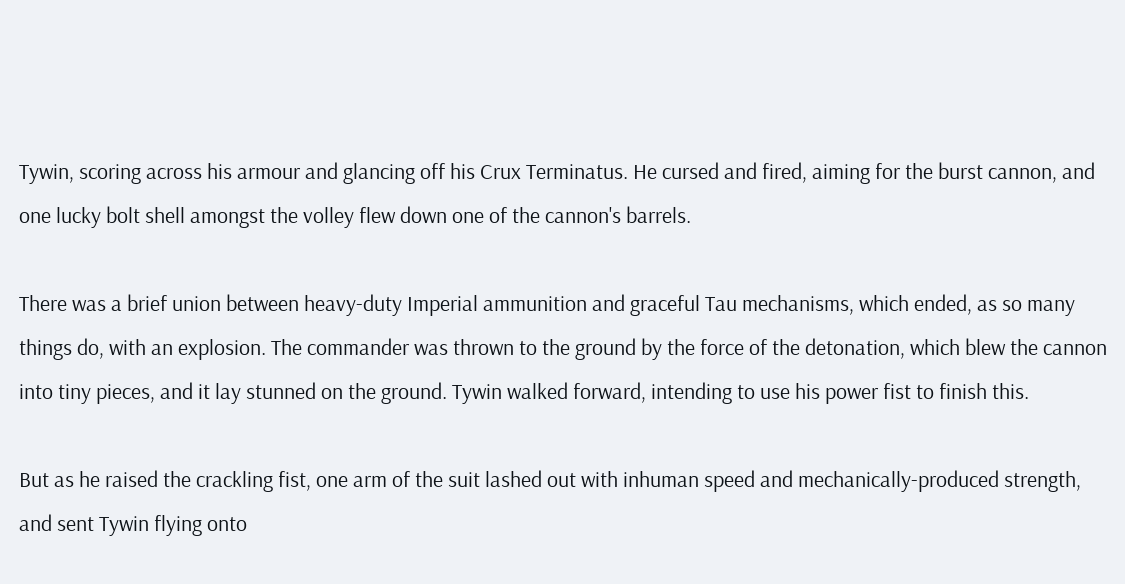Tywin, scoring across his armour and glancing off his Crux Terminatus. He cursed and fired, aiming for the burst cannon, and one lucky bolt shell amongst the volley flew down one of the cannon's barrels.

There was a brief union between heavy-duty Imperial ammunition and graceful Tau mechanisms, which ended, as so many things do, with an explosion. The commander was thrown to the ground by the force of the detonation, which blew the cannon into tiny pieces, and it lay stunned on the ground. Tywin walked forward, intending to use his power fist to finish this.

But as he raised the crackling fist, one arm of the suit lashed out with inhuman speed and mechanically-produced strength, and sent Tywin flying onto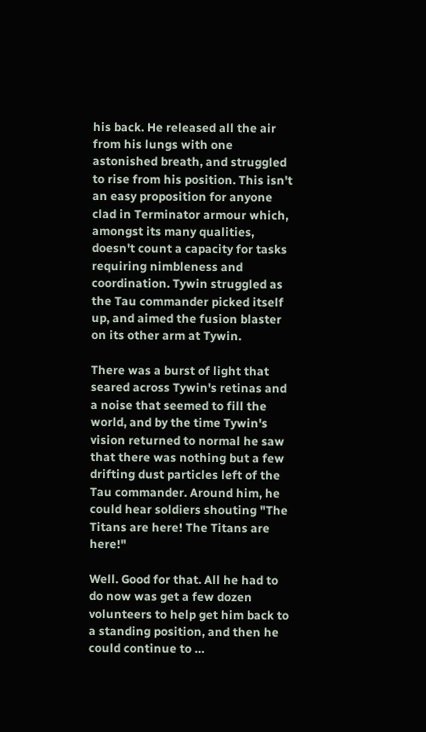his back. He released all the air from his lungs with one astonished breath, and struggled to rise from his position. This isn't an easy proposition for anyone clad in Terminator armour which, amongst its many qualities, doesn't count a capacity for tasks requiring nimbleness and coordination. Tywin struggled as the Tau commander picked itself up, and aimed the fusion blaster on its other arm at Tywin.

There was a burst of light that seared across Tywin's retinas and a noise that seemed to fill the world, and by the time Tywin's vision returned to normal he saw that there was nothing but a few drifting dust particles left of the Tau commander. Around him, he could hear soldiers shouting "The Titans are here! The Titans are here!"

Well. Good for that. All he had to do now was get a few dozen volunteers to help get him back to a standing position, and then he could continue to …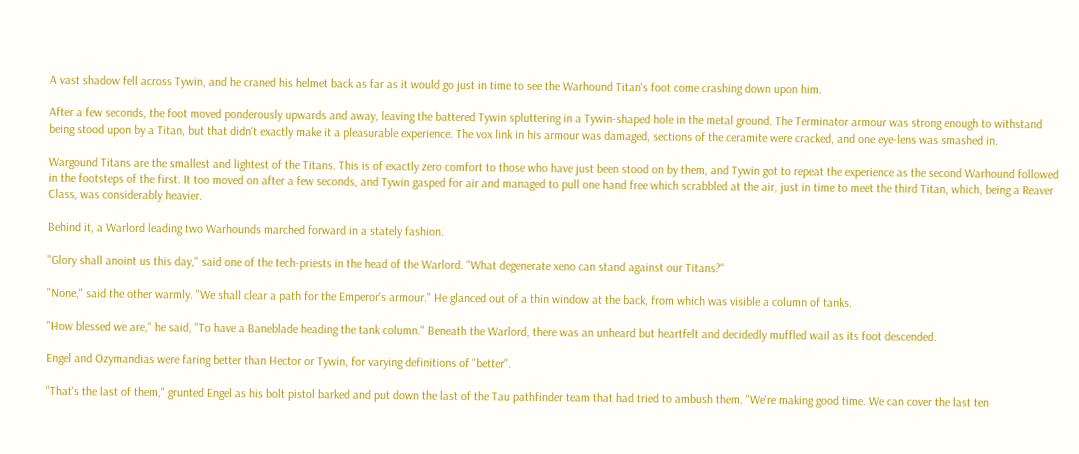A vast shadow fell across Tywin, and he craned his helmet back as far as it would go just in time to see the Warhound Titan's foot come crashing down upon him.

After a few seconds, the foot moved ponderously upwards and away, leaving the battered Tywin spluttering in a Tywin-shaped hole in the metal ground. The Terminator armour was strong enough to withstand being stood upon by a Titan, but that didn't exactly make it a pleasurable experience. The vox link in his armour was damaged, sections of the ceramite were cracked, and one eye-lens was smashed in.

Wargound Titans are the smallest and lightest of the Titans. This is of exactly zero comfort to those who have just been stood on by them, and Tywin got to repeat the experience as the second Warhound followed in the footsteps of the first. It too moved on after a few seconds, and Tywin gasped for air and managed to pull one hand free which scrabbled at the air, just in time to meet the third Titan, which, being a Reaver Class, was considerably heavier.

Behind it, a Warlord leading two Warhounds marched forward in a stately fashion.

"Glory shall anoint us this day," said one of the tech-priests in the head of the Warlord. "What degenerate xeno can stand against our Titans?"

"None," said the other warmly. "We shall clear a path for the Emperor's armour." He glanced out of a thin window at the back, from which was visible a column of tanks.

"How blessed we are," he said, "To have a Baneblade heading the tank column." Beneath the Warlord, there was an unheard but heartfelt and decidedly muffled wail as its foot descended.

Engel and Ozymandias were faring better than Hector or Tywin, for varying definitions of "better".

"That's the last of them," grunted Engel as his bolt pistol barked and put down the last of the Tau pathfinder team that had tried to ambush them. "We're making good time. We can cover the last ten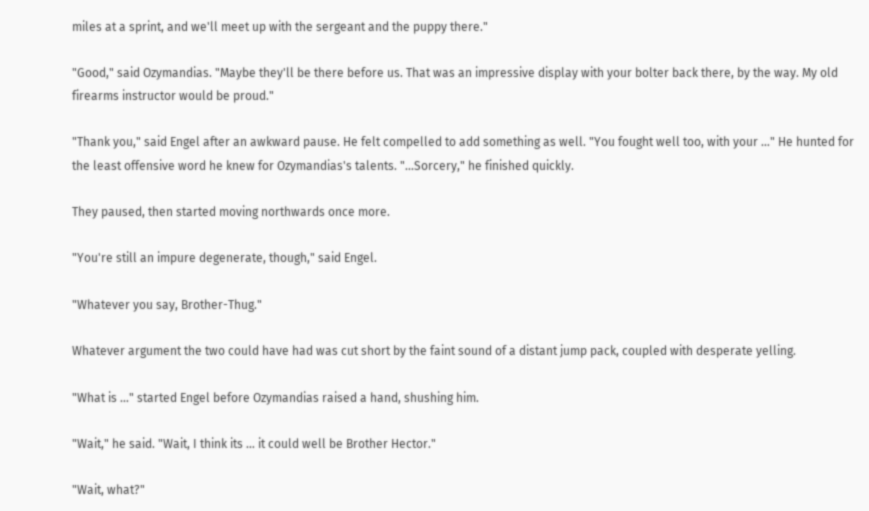miles at a sprint, and we'll meet up with the sergeant and the puppy there."

"Good," said Ozymandias. "Maybe they'll be there before us. That was an impressive display with your bolter back there, by the way. My old firearms instructor would be proud."

"Thank you," said Engel after an awkward pause. He felt compelled to add something as well. "You fought well too, with your …" He hunted for the least offensive word he knew for Ozymandias's talents. "...Sorcery," he finished quickly.

They paused, then started moving northwards once more.

"You're still an impure degenerate, though," said Engel.

"Whatever you say, Brother-Thug."

Whatever argument the two could have had was cut short by the faint sound of a distant jump pack, coupled with desperate yelling.

"What is ..." started Engel before Ozymandias raised a hand, shushing him.

"Wait," he said. "Wait, I think its … it could well be Brother Hector."

"Wait, what?"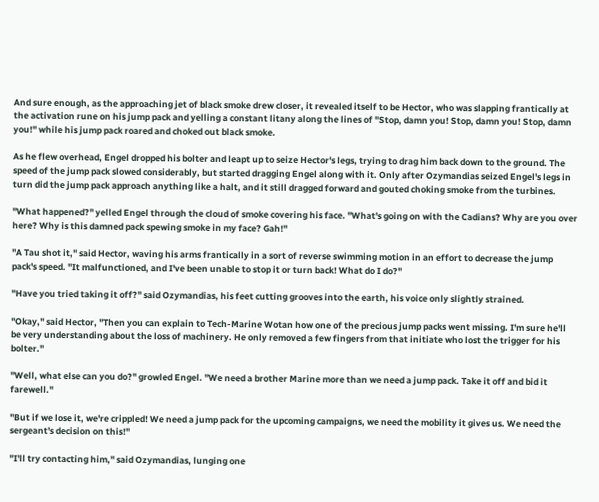And sure enough, as the approaching jet of black smoke drew closer, it revealed itself to be Hector, who was slapping frantically at the activation rune on his jump pack and yelling a constant litany along the lines of "Stop, damn you! Stop, damn you! Stop, damn you!" while his jump pack roared and choked out black smoke.

As he flew overhead, Engel dropped his bolter and leapt up to seize Hector's legs, trying to drag him back down to the ground. The speed of the jump pack slowed considerably, but started dragging Engel along with it. Only after Ozymandias seized Engel's legs in turn did the jump pack approach anything like a halt, and it still dragged forward and gouted choking smoke from the turbines.

"What happened?" yelled Engel through the cloud of smoke covering his face. "What's going on with the Cadians? Why are you over here? Why is this damned pack spewing smoke in my face? Gah!"

"A Tau shot it," said Hector, waving his arms frantically in a sort of reverse swimming motion in an effort to decrease the jump pack's speed. "It malfunctioned, and I've been unable to stop it or turn back! What do I do?"

"Have you tried taking it off?" said Ozymandias, his feet cutting grooves into the earth, his voice only slightly strained.

"Okay," said Hector, "Then you can explain to Tech-Marine Wotan how one of the precious jump packs went missing. I'm sure he'll be very understanding about the loss of machinery. He only removed a few fingers from that initiate who lost the trigger for his bolter."

"Well, what else can you do?" growled Engel. "We need a brother Marine more than we need a jump pack. Take it off and bid it farewell."

"But if we lose it, we're crippled! We need a jump pack for the upcoming campaigns, we need the mobility it gives us. We need the sergeant's decision on this!"

"I'll try contacting him," said Ozymandias, lunging one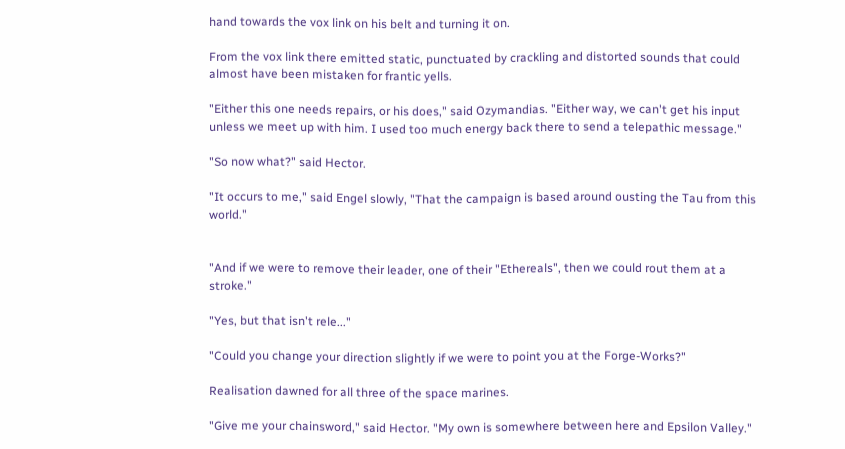hand towards the vox link on his belt and turning it on.

From the vox link there emitted static, punctuated by crackling and distorted sounds that could almost have been mistaken for frantic yells.

"Either this one needs repairs, or his does," said Ozymandias. "Either way, we can't get his input unless we meet up with him. I used too much energy back there to send a telepathic message."

"So now what?" said Hector.

"It occurs to me," said Engel slowly, "That the campaign is based around ousting the Tau from this world."


"And if we were to remove their leader, one of their "Ethereals", then we could rout them at a stroke."

"Yes, but that isn't rele..."

"Could you change your direction slightly if we were to point you at the Forge-Works?"

Realisation dawned for all three of the space marines.

"Give me your chainsword," said Hector. "My own is somewhere between here and Epsilon Valley."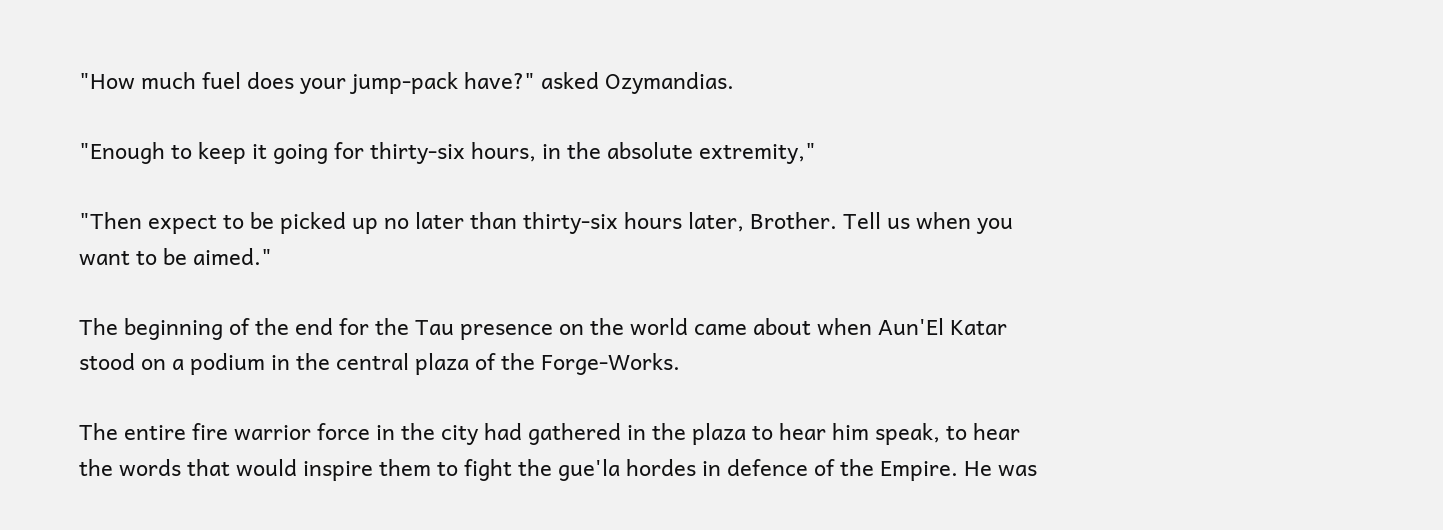"How much fuel does your jump-pack have?" asked Ozymandias.

"Enough to keep it going for thirty-six hours, in the absolute extremity,"

"Then expect to be picked up no later than thirty-six hours later, Brother. Tell us when you want to be aimed."

The beginning of the end for the Tau presence on the world came about when Aun'El Katar stood on a podium in the central plaza of the Forge-Works.

The entire fire warrior force in the city had gathered in the plaza to hear him speak, to hear the words that would inspire them to fight the gue'la hordes in defence of the Empire. He was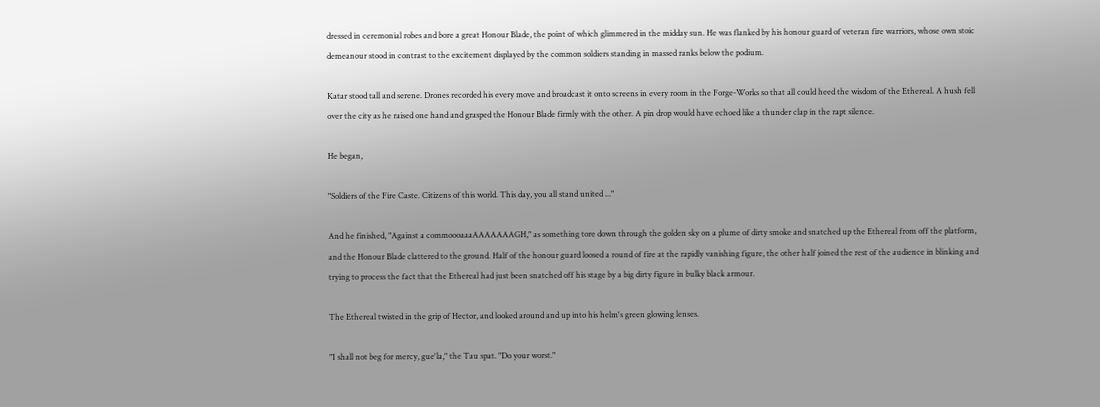dressed in ceremonial robes and bore a great Honour Blade, the point of which glimmered in the midday sun. He was flanked by his honour guard of veteran fire warriors, whose own stoic demeanour stood in contrast to the excitement displayed by the common soldiers standing in massed ranks below the podium.

Katar stood tall and serene. Drones recorded his every move and broadcast it onto screens in every room in the Forge-Works so that all could heed the wisdom of the Ethereal. A hush fell over the city as he raised one hand and grasped the Honour Blade firmly with the other. A pin drop would have echoed like a thunder clap in the rapt silence.

He began,

"Soldiers of the Fire Caste. Citizens of this world. This day, you all stand united ..."

And he finished, "Against a commoooaaaAAAAAAAGH," as something tore down through the golden sky on a plume of dirty smoke and snatched up the Ethereal from off the platform, and the Honour Blade clattered to the ground. Half of the honour guard loosed a round of fire at the rapidly vanishing figure, the other half joined the rest of the audience in blinking and trying to process the fact that the Ethereal had just been snatched off his stage by a big dirty figure in bulky black armour.

The Ethereal twisted in the grip of Hector, and looked around and up into his helm's green glowing lenses.

"I shall not beg for mercy, gue'la," the Tau spat. "Do your worst."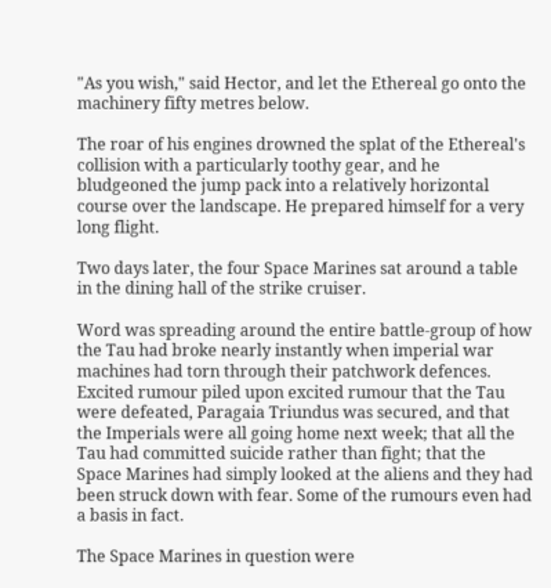"As you wish," said Hector, and let the Ethereal go onto the machinery fifty metres below.

The roar of his engines drowned the splat of the Ethereal's collision with a particularly toothy gear, and he bludgeoned the jump pack into a relatively horizontal course over the landscape. He prepared himself for a very long flight.

Two days later, the four Space Marines sat around a table in the dining hall of the strike cruiser.

Word was spreading around the entire battle-group of how the Tau had broke nearly instantly when imperial war machines had torn through their patchwork defences. Excited rumour piled upon excited rumour that the Tau were defeated, Paragaia Triundus was secured, and that the Imperials were all going home next week; that all the Tau had committed suicide rather than fight; that the Space Marines had simply looked at the aliens and they had been struck down with fear. Some of the rumours even had a basis in fact.

The Space Marines in question were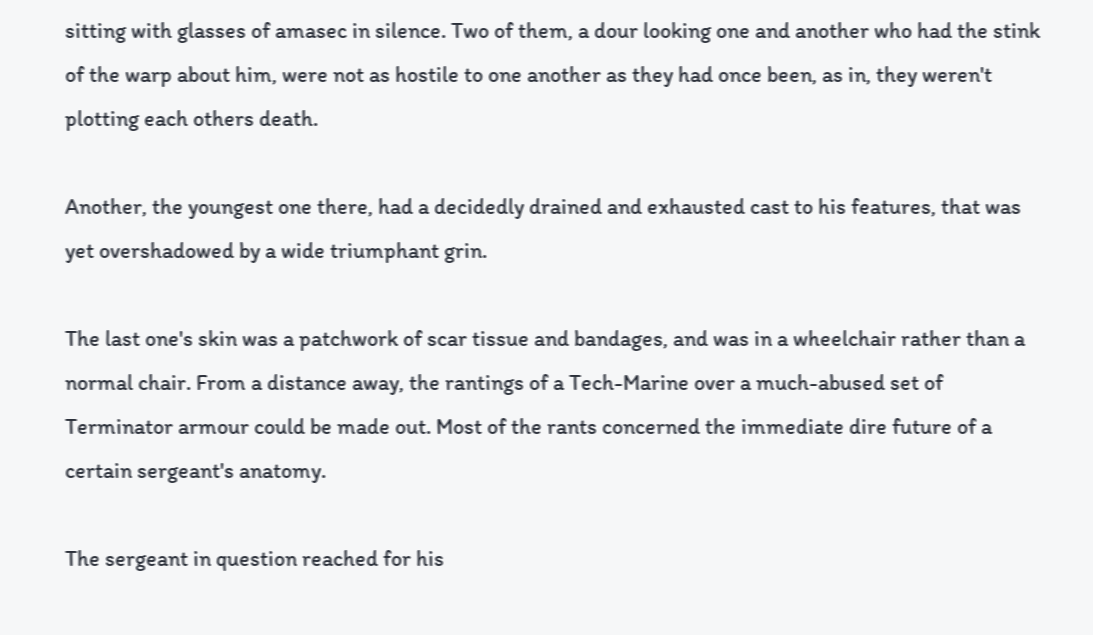sitting with glasses of amasec in silence. Two of them, a dour looking one and another who had the stink of the warp about him, were not as hostile to one another as they had once been, as in, they weren't plotting each others death.

Another, the youngest one there, had a decidedly drained and exhausted cast to his features, that was yet overshadowed by a wide triumphant grin.

The last one's skin was a patchwork of scar tissue and bandages, and was in a wheelchair rather than a normal chair. From a distance away, the rantings of a Tech-Marine over a much-abused set of Terminator armour could be made out. Most of the rants concerned the immediate dire future of a certain sergeant's anatomy.

The sergeant in question reached for his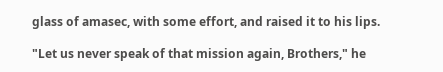glass of amasec, with some effort, and raised it to his lips.

"Let us never speak of that mission again, Brothers," he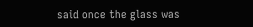said once the glass was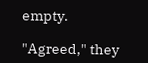empty.

"Agreed," they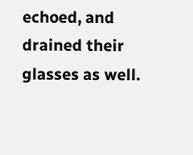echoed, and drained their glasses as well.